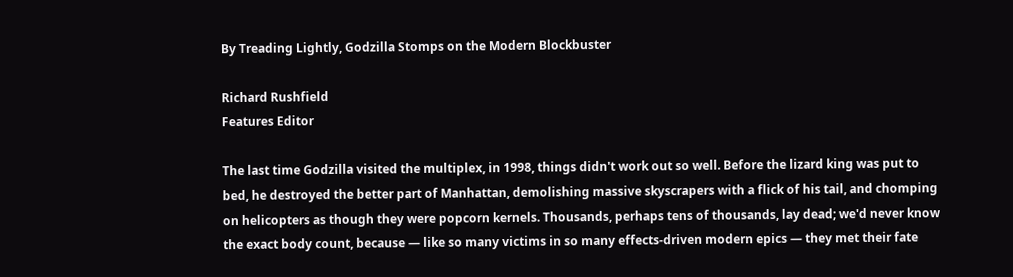By Treading Lightly, Godzilla Stomps on the Modern Blockbuster

Richard Rushfield
Features Editor

The last time Godzilla visited the multiplex, in 1998, things didn't work out so well. Before the lizard king was put to bed, he destroyed the better part of Manhattan, demolishing massive skyscrapers with a flick of his tail, and chomping on helicopters as though they were popcorn kernels. Thousands, perhaps tens of thousands, lay dead; we'd never know the exact body count, because — like so many victims in so many effects-driven modern epics — they met their fate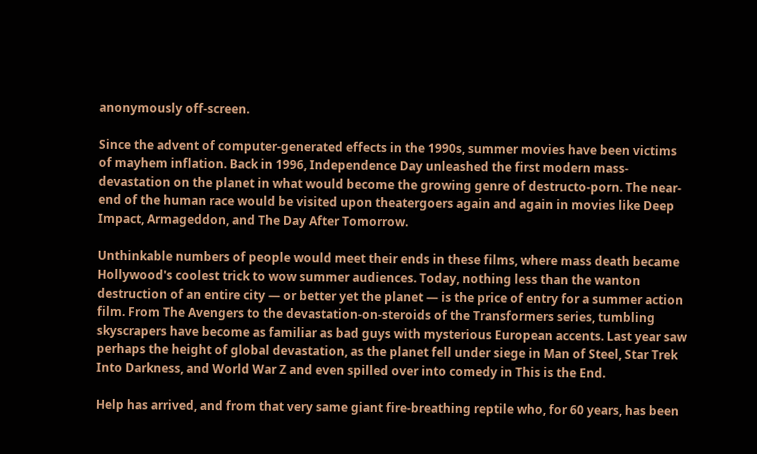anonymously off-screen.

Since the advent of computer-generated effects in the 1990s, summer movies have been victims of mayhem inflation. Back in 1996, Independence Day unleashed the first modern mass-devastation on the planet in what would become the growing genre of destructo-porn. The near-end of the human race would be visited upon theatergoers again and again in movies like Deep Impact, Armageddon, and The Day After Tomorrow.

Unthinkable numbers of people would meet their ends in these films, where mass death became Hollywood's coolest trick to wow summer audiences. Today, nothing less than the wanton destruction of an entire city — or better yet the planet — is the price of entry for a summer action film. From The Avengers to the devastation-on-steroids of the Transformers series, tumbling skyscrapers have become as familiar as bad guys with mysterious European accents. Last year saw perhaps the height of global devastation, as the planet fell under siege in Man of Steel, Star Trek Into Darkness, and World War Z and even spilled over into comedy in This is the End.

Help has arrived, and from that very same giant fire-breathing reptile who, for 60 years, has been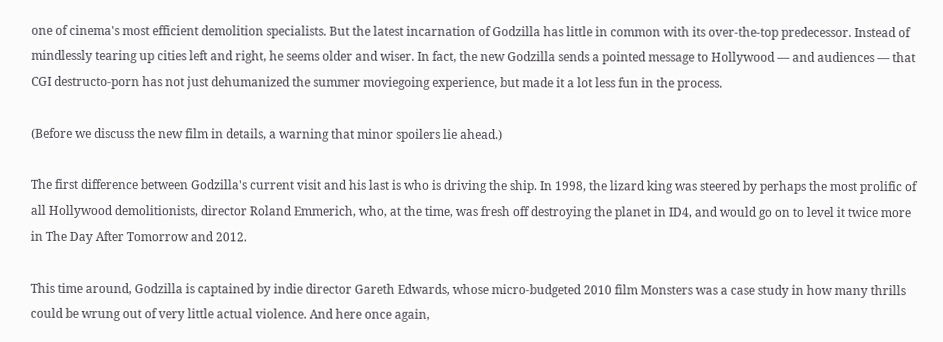one of cinema's most efficient demolition specialists. But the latest incarnation of Godzilla has little in common with its over-the-top predecessor. Instead of mindlessly tearing up cities left and right, he seems older and wiser. In fact, the new Godzilla sends a pointed message to Hollywood — and audiences — that CGI destructo-porn has not just dehumanized the summer moviegoing experience, but made it a lot less fun in the process.

(Before we discuss the new film in details, a warning that minor spoilers lie ahead.)

The first difference between Godzilla's current visit and his last is who is driving the ship. In 1998, the lizard king was steered by perhaps the most prolific of all Hollywood demolitionists, director Roland Emmerich, who, at the time, was fresh off destroying the planet in ID4, and would go on to level it twice more in The Day After Tomorrow and 2012.

This time around, Godzilla is captained by indie director Gareth Edwards, whose micro-budgeted 2010 film Monsters was a case study in how many thrills could be wrung out of very little actual violence. And here once again,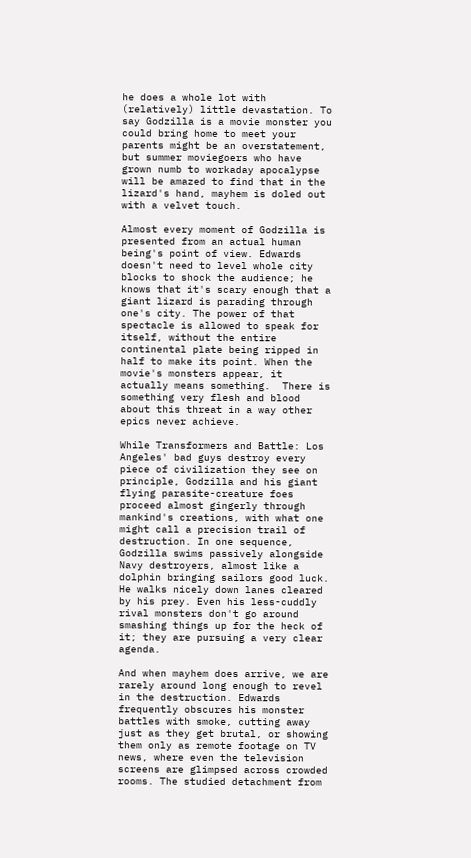he does a whole lot with (relatively) little devastation. To say Godzilla is a movie monster you could bring home to meet your parents might be an overstatement, but summer moviegoers who have grown numb to workaday apocalypse will be amazed to find that in the lizard's hand, mayhem is doled out with a velvet touch.

Almost every moment of Godzilla is presented from an actual human being's point of view. Edwards doesn't need to level whole city blocks to shock the audience; he knows that it's scary enough that a giant lizard is parading through one's city. The power of that spectacle is allowed to speak for itself, without the entire continental plate being ripped in half to make its point. When the movie's monsters appear, it actually means something.  There is something very flesh and blood about this threat in a way other epics never achieve.

While Transformers and Battle: Los Angeles' bad guys destroy every piece of civilization they see on principle, Godzilla and his giant flying parasite-creature foes proceed almost gingerly through mankind's creations, with what one might call a precision trail of destruction. In one sequence, Godzilla swims passively alongside Navy destroyers, almost like a dolphin bringing sailors good luck. He walks nicely down lanes cleared by his prey. Even his less-cuddly rival monsters don't go around smashing things up for the heck of it; they are pursuing a very clear agenda.

And when mayhem does arrive, we are rarely around long enough to revel in the destruction. Edwards frequently obscures his monster battles with smoke, cutting away just as they get brutal, or showing them only as remote footage on TV news, where even the television screens are glimpsed across crowded rooms. The studied detachment from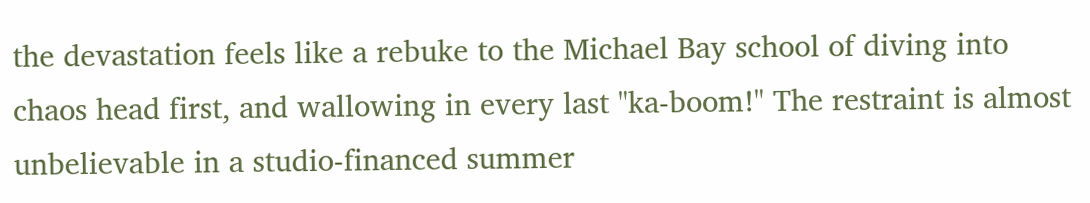the devastation feels like a rebuke to the Michael Bay school of diving into chaos head first, and wallowing in every last "ka-boom!" The restraint is almost unbelievable in a studio-financed summer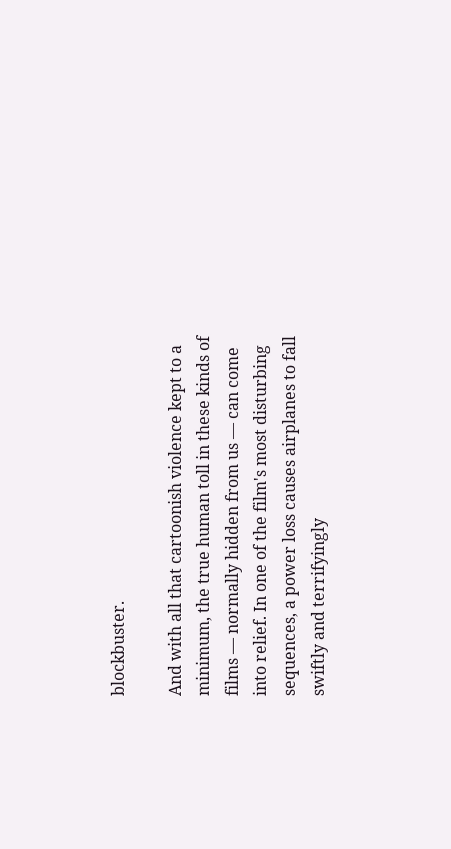blockbuster.

And with all that cartoonish violence kept to a minimum, the true human toll in these kinds of films — normally hidden from us — can come into relief. In one of the film's most disturbing sequences, a power loss causes airplanes to fall swiftly and terrifyingly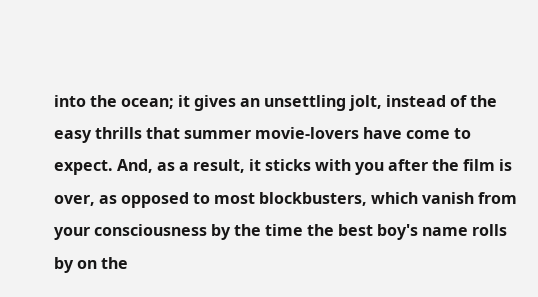into the ocean; it gives an unsettling jolt, instead of the easy thrills that summer movie-lovers have come to expect. And, as a result, it sticks with you after the film is over, as opposed to most blockbusters, which vanish from your consciousness by the time the best boy's name rolls by on the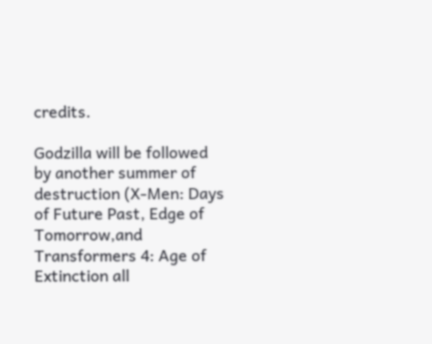credits.

Godzilla will be followed by another summer of destruction (X-Men: Days of Future Past, Edge of Tomorrow,and Transformers 4: Age of Extinction all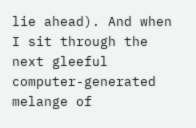lie ahead). And when I sit through the next gleeful computer-generated melange of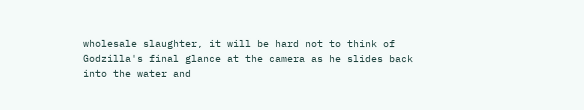wholesale slaughter, it will be hard not to think of Godzilla's final glance at the camera as he slides back into the water and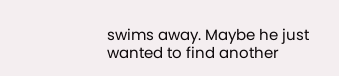swims away. Maybe he just wanted to find another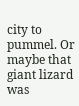city to pummel. Or maybe that giant lizard was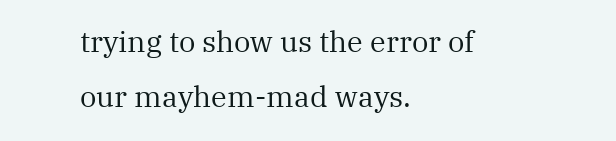trying to show us the error of our mayhem-mad ways.